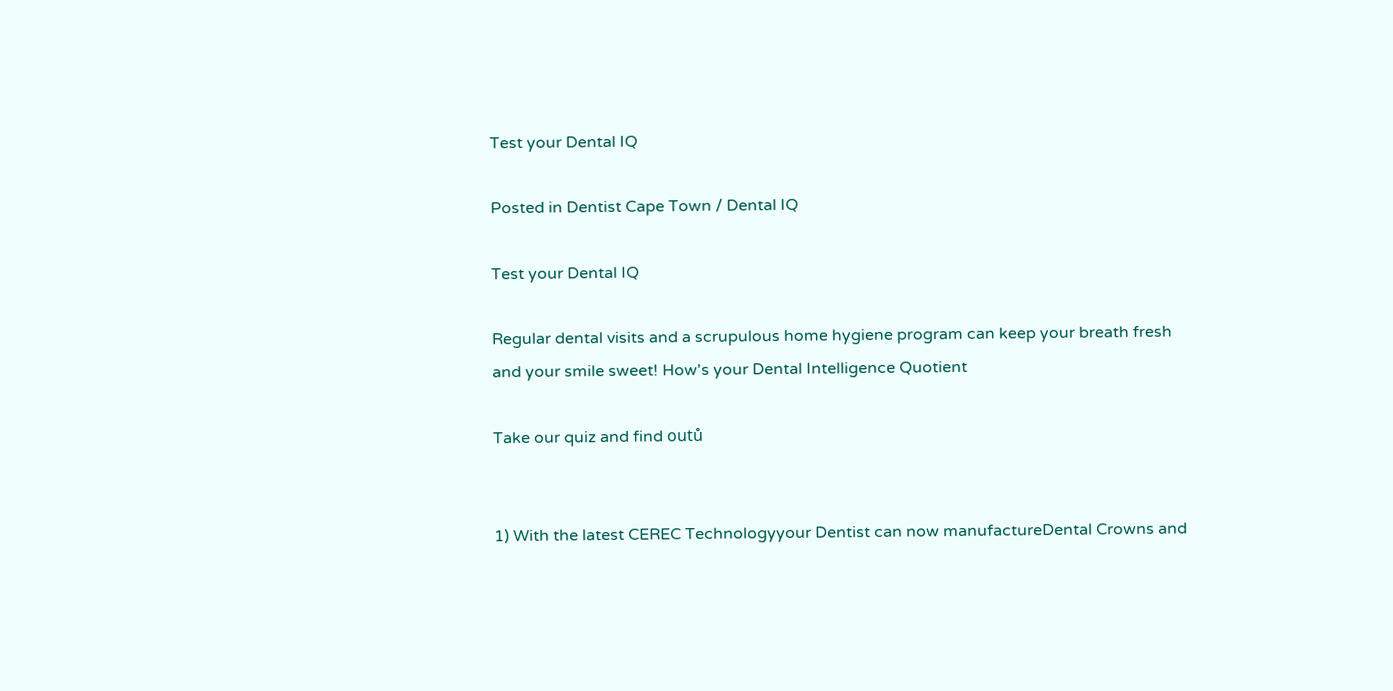Test your Dental IQ

Posted in Dentist Cape Town / Dental IQ

Test your Dental IQ

Regular dental visits and a scrupulous home hygiene program can keep your breath fresh and your smile sweet! How's your Dental Intelligence Quotient

Take our quiz and find outů


1) With the latest CEREC Technologyyour Dentist can now manufactureDental Crowns and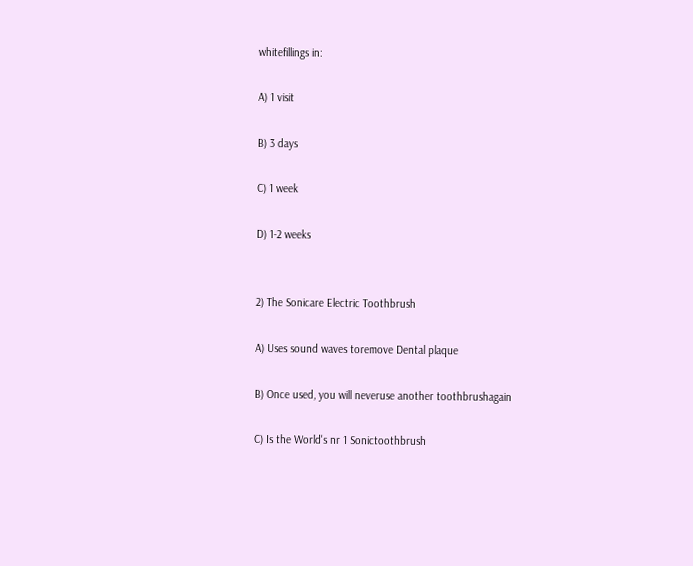whitefillings in:

A) 1 visit

B) 3 days

C) 1 week

D) 1-2 weeks


2) The Sonicare Electric Toothbrush

A) Uses sound waves toremove Dental plaque

B) Once used, you will neveruse another toothbrushagain

C) Is the World's nr 1 Sonictoothbrush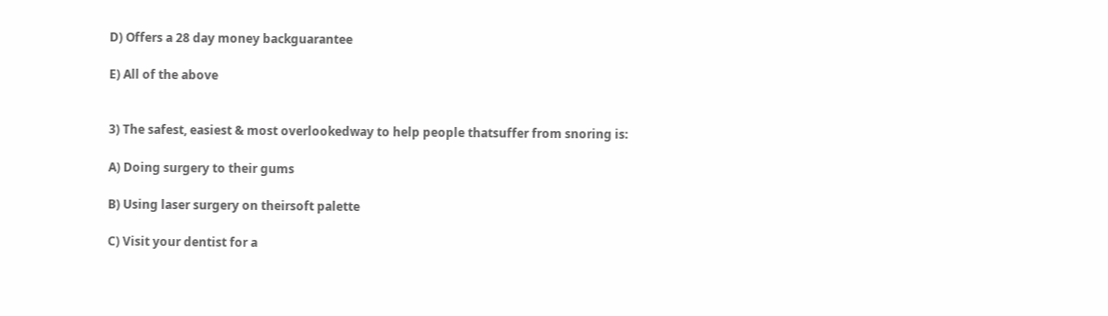D) Offers a 28 day money backguarantee

E) All of the above


3) The safest, easiest & most overlookedway to help people thatsuffer from snoring is:

A) Doing surgery to their gums

B) Using laser surgery on theirsoft palette

C) Visit your dentist for a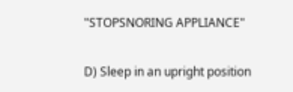"STOPSNORING APPLIANCE"

D) Sleep in an upright position